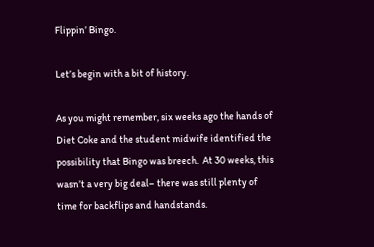Flippin’ Bingo.

Let’s begin with a bit of history.

As you might remember, six weeks ago the hands of Diet Coke and the student midwife identified the possibility that Bingo was breech.  At 30 weeks, this wasn’t a very big deal– there was still plenty of time for backflips and handstands.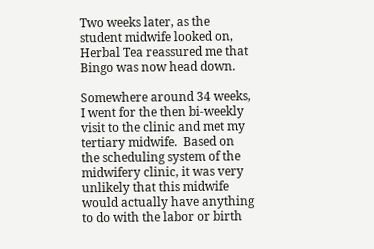Two weeks later, as the student midwife looked on, Herbal Tea reassured me that Bingo was now head down.

Somewhere around 34 weeks, I went for the then bi-weekly visit to the clinic and met my tertiary midwife.  Based on the scheduling system of the midwifery clinic, it was very unlikely that this midwife would actually have anything to do with the labor or birth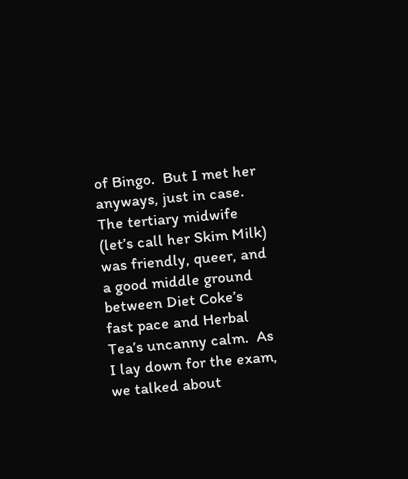of Bingo.  But I met her anyways, just in case.  The tertiary midwife (let’s call her Skim Milk) was friendly, queer, and a good middle ground between Diet Coke’s fast pace and Herbal Tea’s uncanny calm.  As I lay down for the exam, we talked about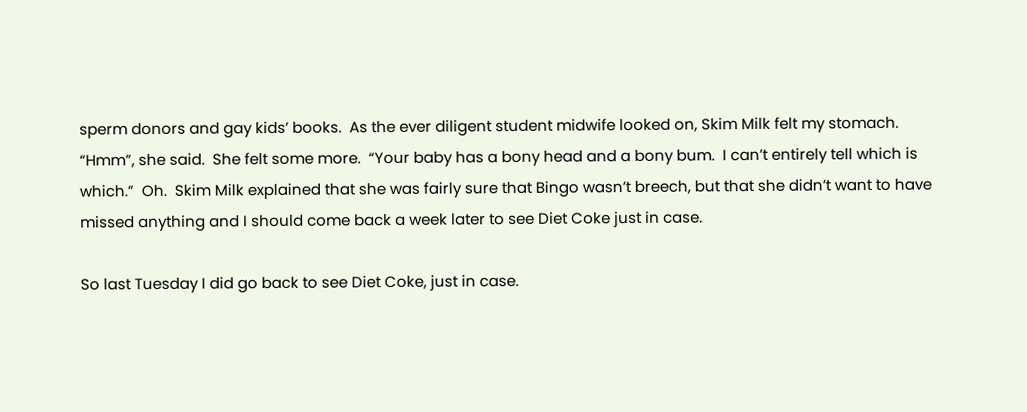sperm donors and gay kids’ books.  As the ever diligent student midwife looked on, Skim Milk felt my stomach.  “Hmm”, she said.  She felt some more.  “Your baby has a bony head and a bony bum.  I can’t entirely tell which is which.”  Oh.  Skim Milk explained that she was fairly sure that Bingo wasn’t breech, but that she didn’t want to have missed anything and I should come back a week later to see Diet Coke just in case.

So last Tuesday I did go back to see Diet Coke, just in case.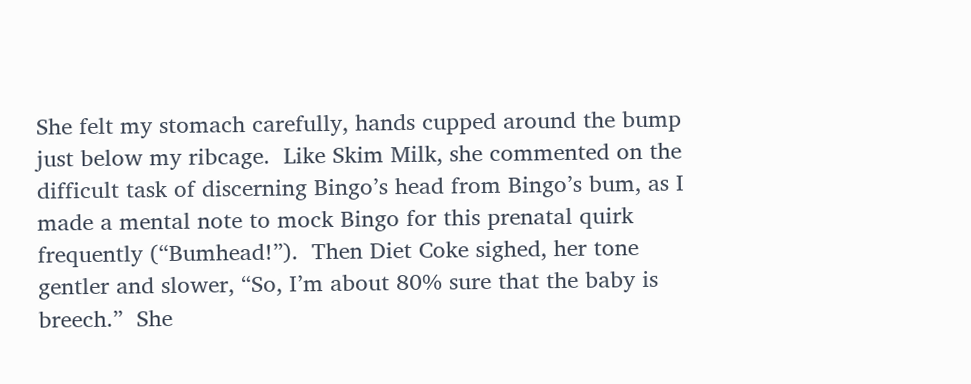She felt my stomach carefully, hands cupped around the bump just below my ribcage.  Like Skim Milk, she commented on the difficult task of discerning Bingo’s head from Bingo’s bum, as I made a mental note to mock Bingo for this prenatal quirk frequently (“Bumhead!”).  Then Diet Coke sighed, her tone gentler and slower, “So, I’m about 80% sure that the baby is breech.”  She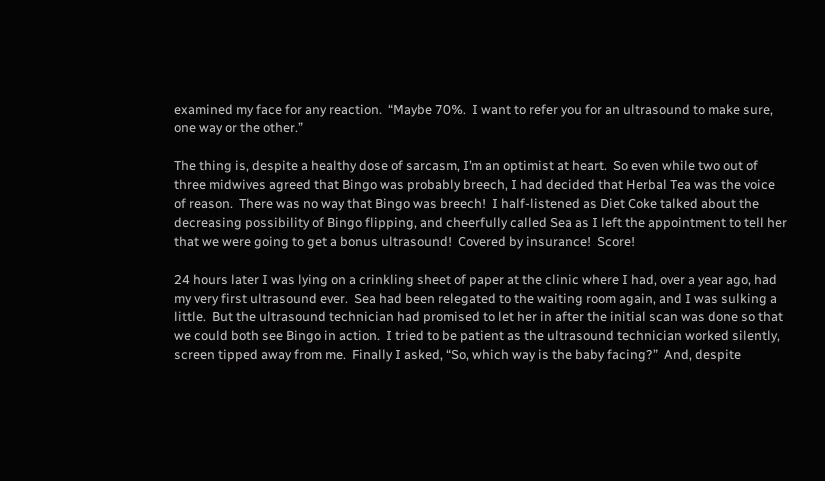examined my face for any reaction.  “Maybe 70%.  I want to refer you for an ultrasound to make sure, one way or the other.”

The thing is, despite a healthy dose of sarcasm, I’m an optimist at heart.  So even while two out of three midwives agreed that Bingo was probably breech, I had decided that Herbal Tea was the voice of reason.  There was no way that Bingo was breech!  I half-listened as Diet Coke talked about the decreasing possibility of Bingo flipping, and cheerfully called Sea as I left the appointment to tell her that we were going to get a bonus ultrasound!  Covered by insurance!  Score!

24 hours later I was lying on a crinkling sheet of paper at the clinic where I had, over a year ago, had my very first ultrasound ever.  Sea had been relegated to the waiting room again, and I was sulking a little.  But the ultrasound technician had promised to let her in after the initial scan was done so that we could both see Bingo in action.  I tried to be patient as the ultrasound technician worked silently, screen tipped away from me.  Finally I asked, “So, which way is the baby facing?”  And, despite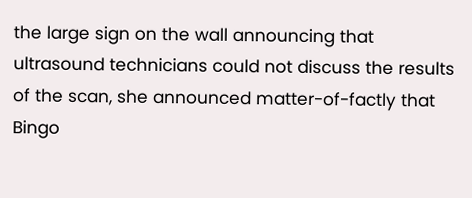the large sign on the wall announcing that ultrasound technicians could not discuss the results of the scan, she announced matter-of-factly that Bingo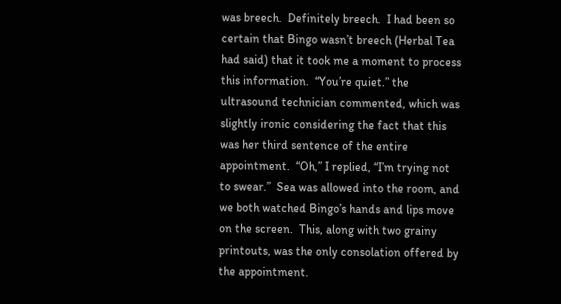was breech.  Definitely breech.  I had been so certain that Bingo wasn’t breech (Herbal Tea had said) that it took me a moment to process this information.  “You’re quiet.” the ultrasound technician commented, which was slightly ironic considering the fact that this was her third sentence of the entire appointment.  “Oh,” I replied, “I’m trying not to swear.”  Sea was allowed into the room, and we both watched Bingo’s hands and lips move on the screen.  This, along with two grainy printouts, was the only consolation offered by the appointment.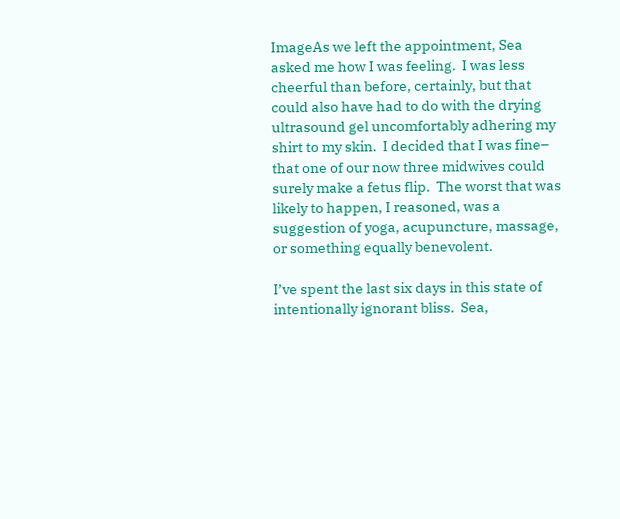ImageAs we left the appointment, Sea asked me how I was feeling.  I was less cheerful than before, certainly, but that could also have had to do with the drying ultrasound gel uncomfortably adhering my shirt to my skin.  I decided that I was fine– that one of our now three midwives could surely make a fetus flip.  The worst that was likely to happen, I reasoned, was a suggestion of yoga, acupuncture, massage, or something equally benevolent.

I’ve spent the last six days in this state of intentionally ignorant bliss.  Sea,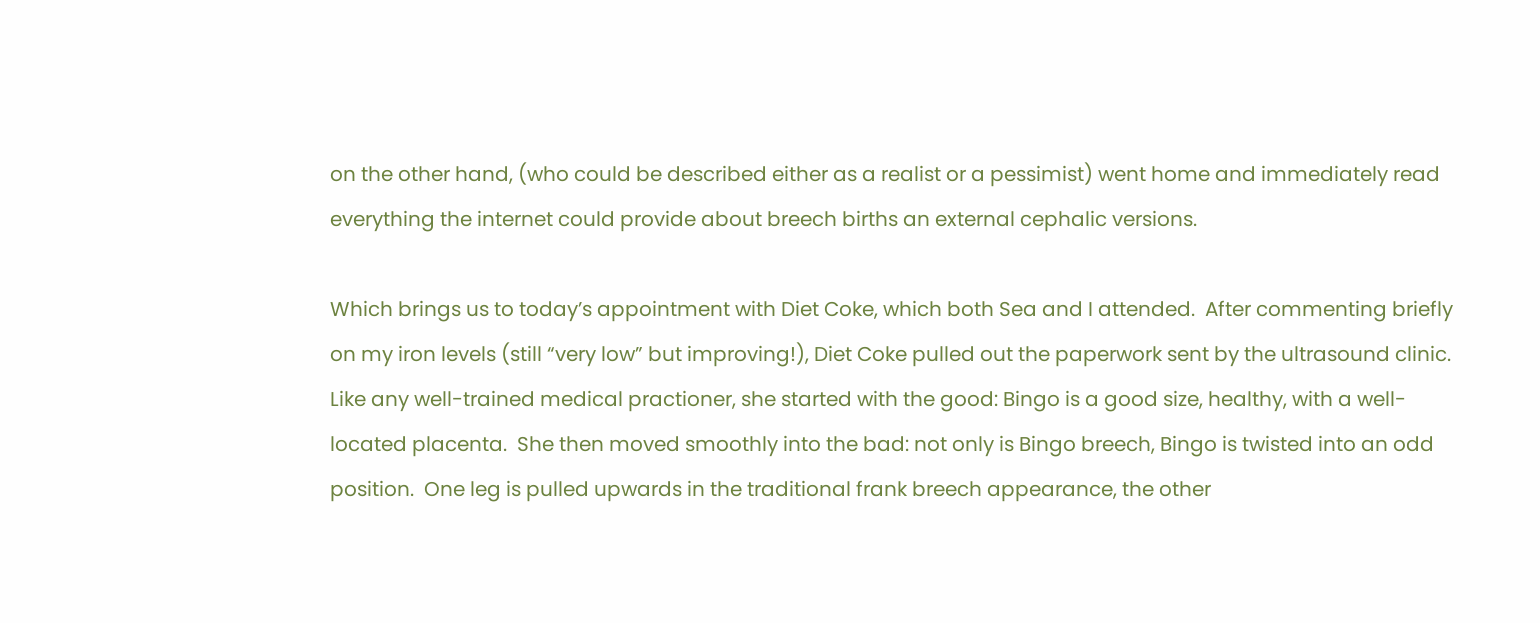on the other hand, (who could be described either as a realist or a pessimist) went home and immediately read everything the internet could provide about breech births an external cephalic versions.

Which brings us to today’s appointment with Diet Coke, which both Sea and I attended.  After commenting briefly on my iron levels (still “very low” but improving!), Diet Coke pulled out the paperwork sent by the ultrasound clinic.  Like any well-trained medical practioner, she started with the good: Bingo is a good size, healthy, with a well-located placenta.  She then moved smoothly into the bad: not only is Bingo breech, Bingo is twisted into an odd position.  One leg is pulled upwards in the traditional frank breech appearance, the other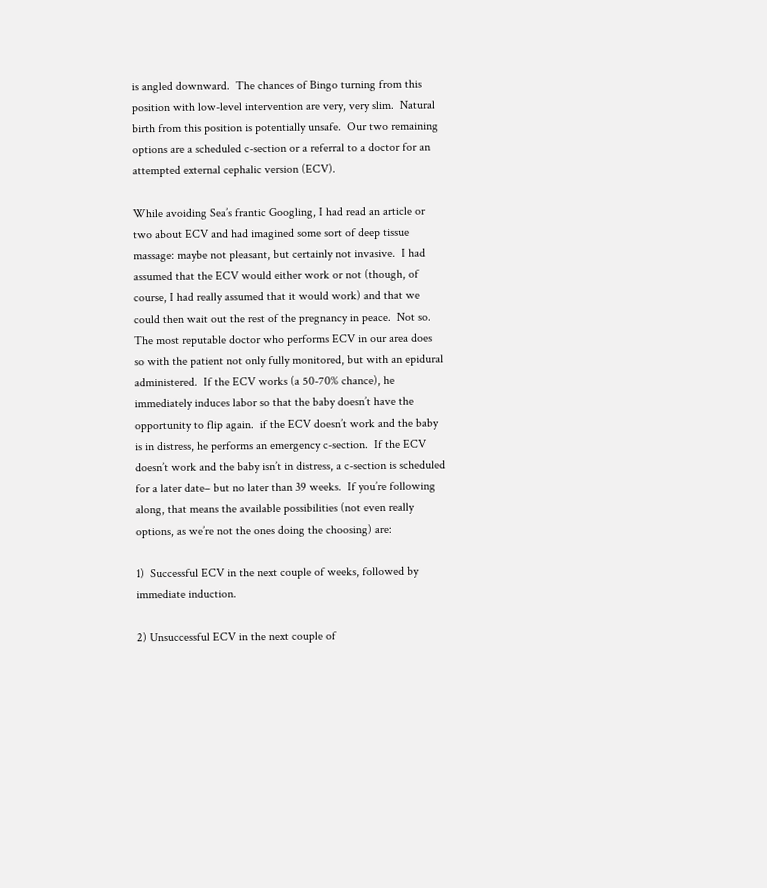is angled downward.  The chances of Bingo turning from this position with low-level intervention are very, very slim.  Natural birth from this position is potentially unsafe.  Our two remaining options are a scheduled c-section or a referral to a doctor for an attempted external cephalic version (ECV).

While avoiding Sea’s frantic Googling, I had read an article or two about ECV and had imagined some sort of deep tissue massage: maybe not pleasant, but certainly not invasive.  I had assumed that the ECV would either work or not (though, of course, I had really assumed that it would work) and that we could then wait out the rest of the pregnancy in peace.  Not so.  The most reputable doctor who performs ECV in our area does so with the patient not only fully monitored, but with an epidural administered.  If the ECV works (a 50-70% chance), he immediately induces labor so that the baby doesn’t have the opportunity to flip again.  if the ECV doesn’t work and the baby is in distress, he performs an emergency c-section.  If the ECV doesn’t work and the baby isn’t in distress, a c-section is scheduled for a later date– but no later than 39 weeks.  If you’re following along, that means the available possibilities (not even really options, as we’re not the ones doing the choosing) are:

1)  Successful ECV in the next couple of weeks, followed by immediate induction.

2) Unsuccessful ECV in the next couple of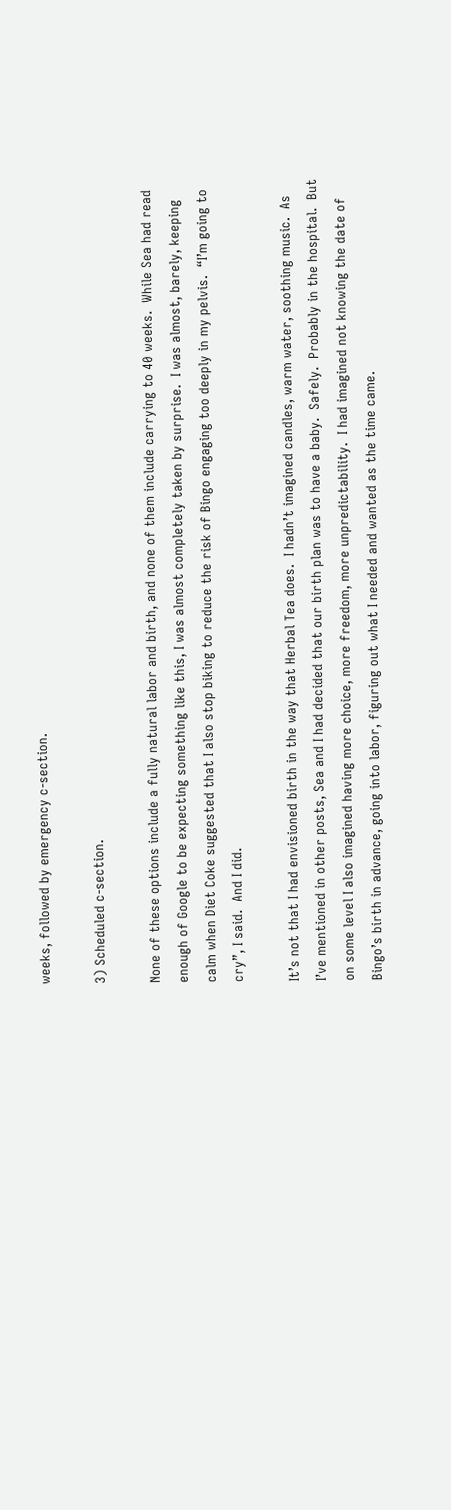weeks, followed by emergency c-section.

3) Scheduled c-section.

None of these options include a fully natural labor and birth, and none of them include carrying to 40 weeks.  While Sea had read enough of Google to be expecting something like this, I was almost completely taken by surprise.  I was almost, barely, keeping calm when Diet Coke suggested that I also stop biking to reduce the risk of Bingo engaging too deeply in my pelvis.  “I’m going to cry”, I said.  And I did.

It’s not that I had envisioned birth in the way that Herbal Tea does.  I hadn’t imagined candles, warm water, soothing music.  As I’ve mentioned in other posts, Sea and I had decided that our birth plan was to have a baby.  Safely.  Probably in the hospital.  But on some level I also imagined having more choice, more freedom, more unpredictability.  I had imagined not knowing the date of Bingo’s birth in advance, going into labor, figuring out what I needed and wanted as the time came.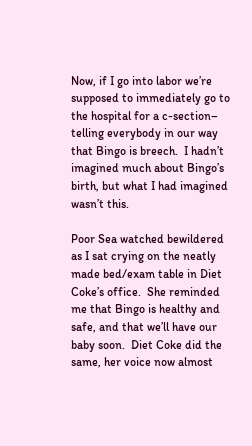Now, if I go into labor we’re supposed to immediately go to the hospital for a c-section– telling everybody in our way that Bingo is breech.  I hadn’t imagined much about Bingo’s birth, but what I had imagined wasn’t this.

Poor Sea watched bewildered as I sat crying on the neatly made bed/exam table in Diet Coke’s office.  She reminded me that Bingo is healthy and safe, and that we’ll have our baby soon.  Diet Coke did the same, her voice now almost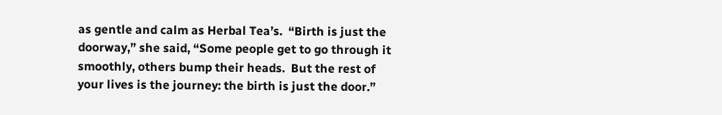as gentle and calm as Herbal Tea’s.  “Birth is just the doorway,” she said, “Some people get to go through it smoothly, others bump their heads.  But the rest of your lives is the journey: the birth is just the door.”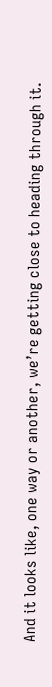And it looks like, one way or another, we’re getting close to heading through it.